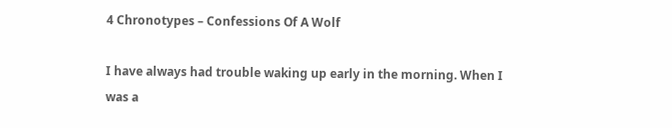4 Chronotypes – Confessions Of A Wolf

I have always had trouble waking up early in the morning. When I was a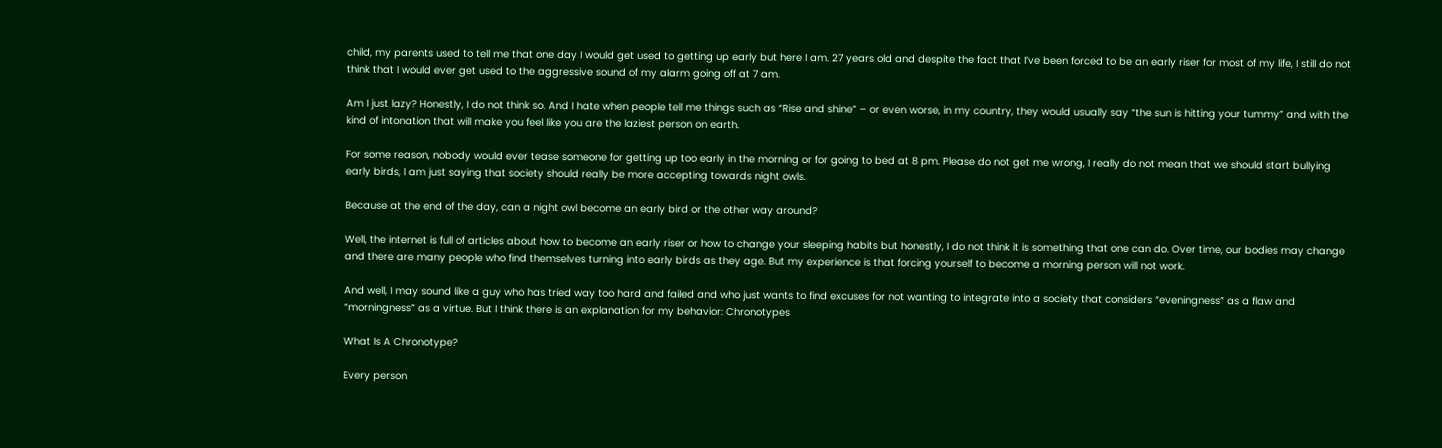child, my parents used to tell me that one day I would get used to getting up early but here I am. 27 years old and despite the fact that I’ve been forced to be an early riser for most of my life, I still do not think that I would ever get used to the aggressive sound of my alarm going off at 7 am.

Am I just lazy? Honestly, I do not think so. And I hate when people tell me things such as “Rise and shine” – or even worse, in my country, they would usually say “the sun is hitting your tummy” and with the kind of intonation that will make you feel like you are the laziest person on earth.

For some reason, nobody would ever tease someone for getting up too early in the morning or for going to bed at 8 pm. Please do not get me wrong, I really do not mean that we should start bullying early birds, I am just saying that society should really be more accepting towards night owls.

Because at the end of the day, can a night owl become an early bird or the other way around?

Well, the internet is full of articles about how to become an early riser or how to change your sleeping habits but honestly, I do not think it is something that one can do. Over time, our bodies may change and there are many people who find themselves turning into early birds as they age. But my experience is that forcing yourself to become a morning person will not work.

And well, I may sound like a guy who has tried way too hard and failed and who just wants to find excuses for not wanting to integrate into a society that considers “eveningness” as a flaw and “morningness” as a virtue. But I think there is an explanation for my behavior: Chronotypes

What Is A Chronotype?

Every person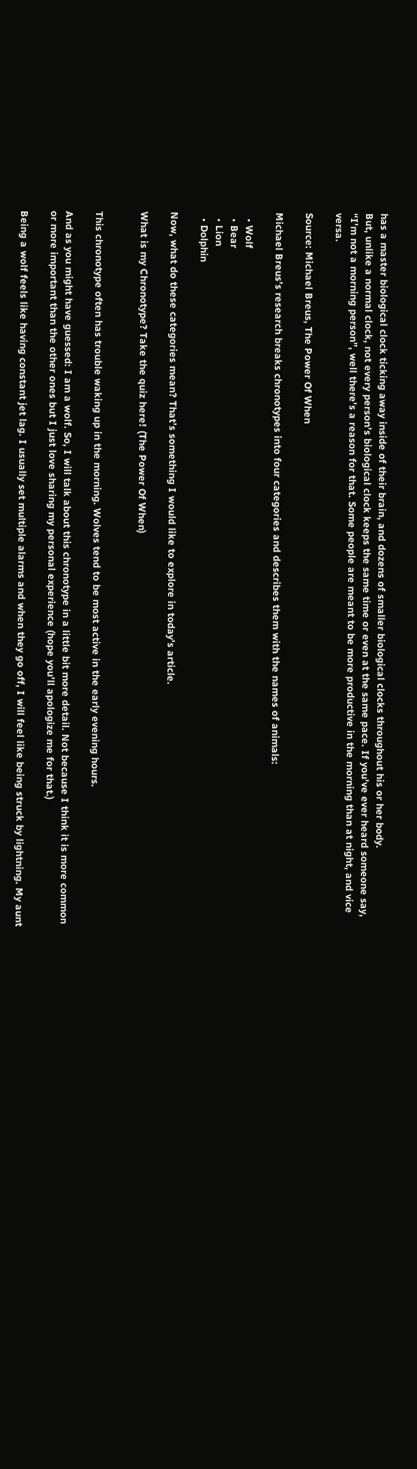has a master biological clock ticking away inside of their brain, and dozens of smaller biological clocks throughout his or her body.
But, unlike a normal clock, not every person’s biological clock keeps the same time or even at the same pace. If you’ve ever heard someone say, “I’m not a morning person”, well there’s a reason for that. Some people are meant to be more productive in the morning than at night, and vice versa.

Source: Michael Breus, The Power Of When

Michael Breus’s research breaks chronotypes into four categories and describes them with the names of animals:

  • Wolf
  • Bear
  • Lion
  • Dolphin

Now, what do these categories mean? That’s something I would like to explore in today’s article.

What is my Chronotype? Take the quiz here! (The Power Of When)


This chronotype often has trouble waking up in the morning. Wolves tend to be most active in the early evening hours.

And as you might have guessed: I am a wolf. So, I will talk about this chronotype in a little bit more detail. Not because I think it is more common or more important than the other ones but I just love sharing my personal experience (hope you’ll apologize me for that.)

Being a wolf feels like having constant jet lag. I usually set multiple alarms and when they go off, I will feel like being struck by lightning. My aunt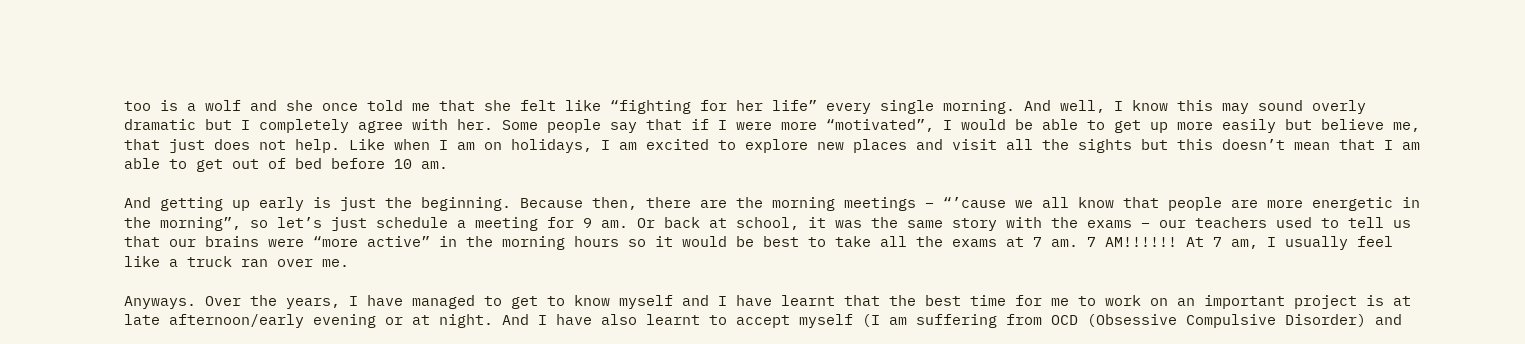too is a wolf and she once told me that she felt like “fighting for her life” every single morning. And well, I know this may sound overly dramatic but I completely agree with her. Some people say that if I were more “motivated”, I would be able to get up more easily but believe me, that just does not help. Like when I am on holidays, I am excited to explore new places and visit all the sights but this doesn’t mean that I am able to get out of bed before 10 am.

And getting up early is just the beginning. Because then, there are the morning meetings – “’cause we all know that people are more energetic in the morning”, so let’s just schedule a meeting for 9 am. Or back at school, it was the same story with the exams – our teachers used to tell us that our brains were “more active” in the morning hours so it would be best to take all the exams at 7 am. 7 AM!!!!!! At 7 am, I usually feel like a truck ran over me.

Anyways. Over the years, I have managed to get to know myself and I have learnt that the best time for me to work on an important project is at late afternoon/early evening or at night. And I have also learnt to accept myself (I am suffering from OCD (Obsessive Compulsive Disorder) and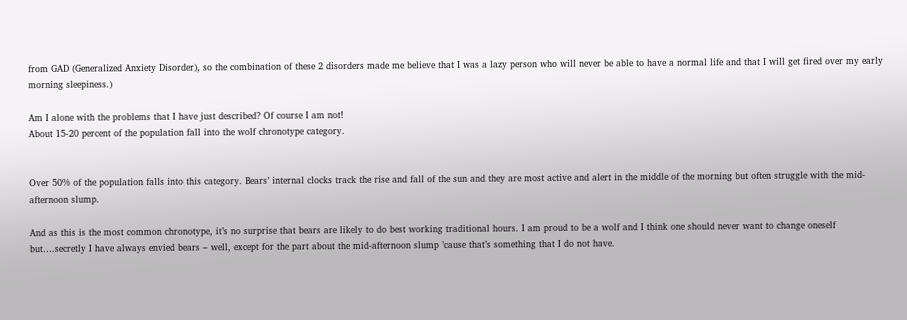from GAD (Generalized Anxiety Disorder), so the combination of these 2 disorders made me believe that I was a lazy person who will never be able to have a normal life and that I will get fired over my early morning sleepiness.)

Am I alone with the problems that I have just described? Of course I am not!
About 15-20 percent of the population fall into the wolf chronotype category.


Over 50% of the population falls into this category. Bears’ internal clocks track the rise and fall of the sun and they are most active and alert in the middle of the morning but often struggle with the mid-afternoon slump.

And as this is the most common chronotype, it’s no surprise that bears are likely to do best working traditional hours. I am proud to be a wolf and I think one should never want to change oneself but….secretly I have always envied bears – well, except for the part about the mid-afternoon slump ’cause that’s something that I do not have.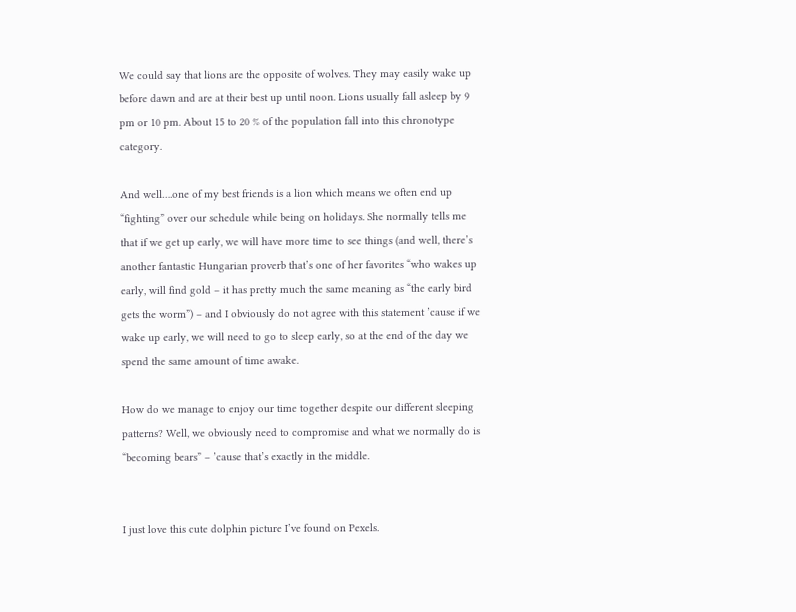We could say that lions are the opposite of wolves. They may easily wake up before dawn and are at their best up until noon. Lions usually fall asleep by 9 pm or 10 pm. About 15 to 20 % of the population fall into this chronotype category.

And well….one of my best friends is a lion which means we often end up “fighting” over our schedule while being on holidays. She normally tells me that if we get up early, we will have more time to see things (and well, there’s another fantastic Hungarian proverb that’s one of her favorites “who wakes up early, will find gold – it has pretty much the same meaning as “the early bird gets the worm”) – and I obviously do not agree with this statement ’cause if we wake up early, we will need to go to sleep early, so at the end of the day we spend the same amount of time awake.

How do we manage to enjoy our time together despite our different sleeping patterns? Well, we obviously need to compromise and what we normally do is “becoming bears” – ’cause that’s exactly in the middle.


I just love this cute dolphin picture I’ve found on Pexels.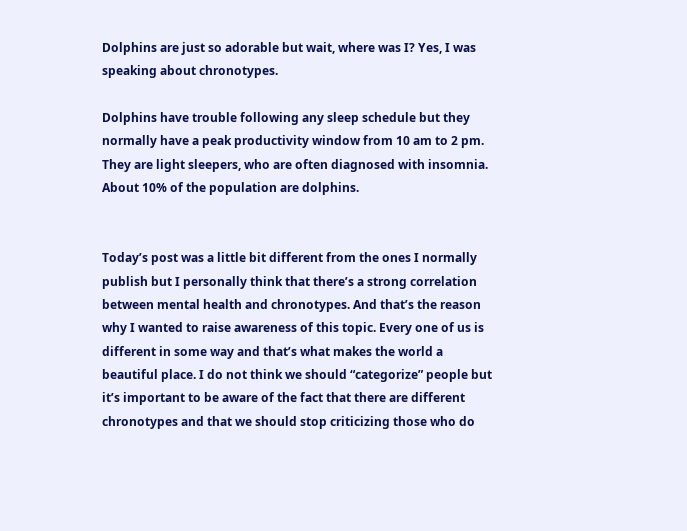Dolphins are just so adorable but wait, where was I? Yes, I was speaking about chronotypes.

Dolphins have trouble following any sleep schedule but they normally have a peak productivity window from 10 am to 2 pm. They are light sleepers, who are often diagnosed with insomnia. About 10% of the population are dolphins.


Today’s post was a little bit different from the ones I normally publish but I personally think that there’s a strong correlation between mental health and chronotypes. And that’s the reason why I wanted to raise awareness of this topic. Every one of us is different in some way and that’s what makes the world a beautiful place. I do not think we should “categorize” people but it’s important to be aware of the fact that there are different chronotypes and that we should stop criticizing those who do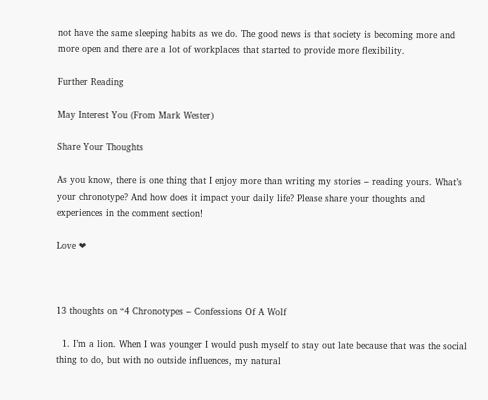not have the same sleeping habits as we do. The good news is that society is becoming more and more open and there are a lot of workplaces that started to provide more flexibility.

Further Reading

May Interest You (From Mark Wester)

Share Your Thoughts

As you know, there is one thing that I enjoy more than writing my stories – reading yours. What’s your chronotype? And how does it impact your daily life? Please share your thoughts and experiences in the comment section!

Love ❤



13 thoughts on “4 Chronotypes – Confessions Of A Wolf

  1. I’m a lion. When I was younger I would push myself to stay out late because that was the social thing to do, but with no outside influences, my natural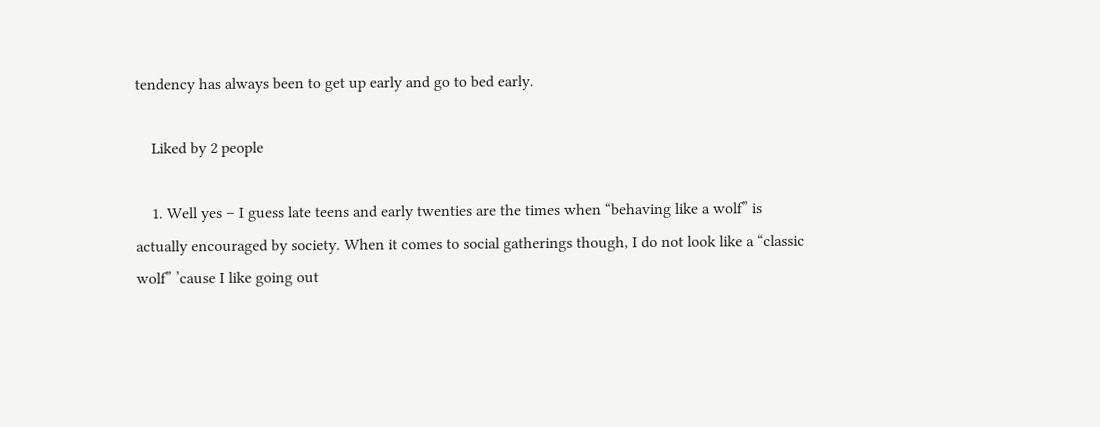tendency has always been to get up early and go to bed early.

    Liked by 2 people

    1. Well yes – I guess late teens and early twenties are the times when “behaving like a wolf” is actually encouraged by society. When it comes to social gatherings though, I do not look like a “classic wolf” ’cause I like going out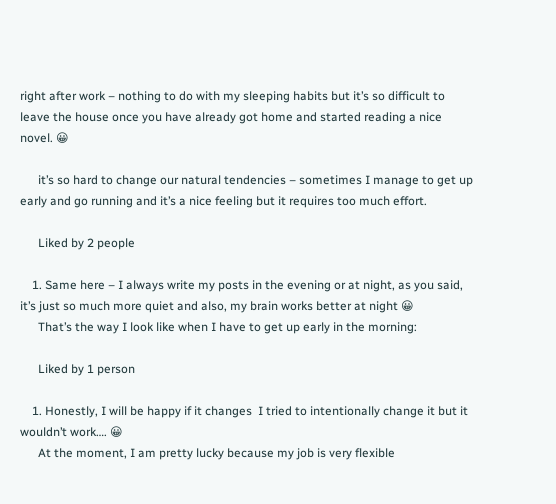right after work – nothing to do with my sleeping habits but it’s so difficult to leave the house once you have already got home and started reading a nice novel. 😀

      it’s so hard to change our natural tendencies – sometimes I manage to get up early and go running and it’s a nice feeling but it requires too much effort.

      Liked by 2 people

    1. Same here – I always write my posts in the evening or at night, as you said, it’s just so much more quiet and also, my brain works better at night 😀
      That’s the way I look like when I have to get up early in the morning:

      Liked by 1 person

    1. Honestly, I will be happy if it changes  I tried to intentionally change it but it wouldn’t work…. 😀
      At the moment, I am pretty lucky because my job is very flexible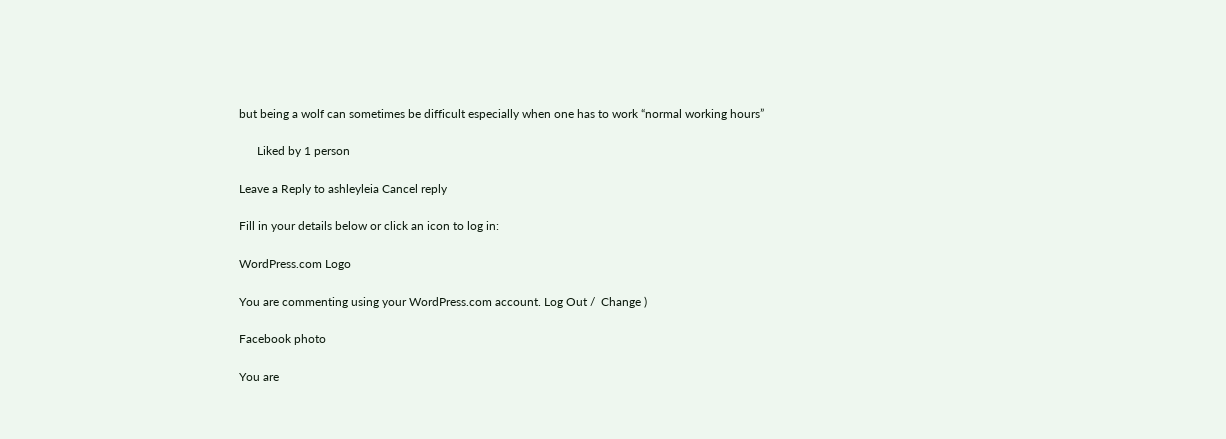but being a wolf can sometimes be difficult especially when one has to work “normal working hours”

      Liked by 1 person

Leave a Reply to ashleyleia Cancel reply

Fill in your details below or click an icon to log in:

WordPress.com Logo

You are commenting using your WordPress.com account. Log Out /  Change )

Facebook photo

You are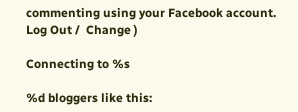commenting using your Facebook account. Log Out /  Change )

Connecting to %s

%d bloggers like this: